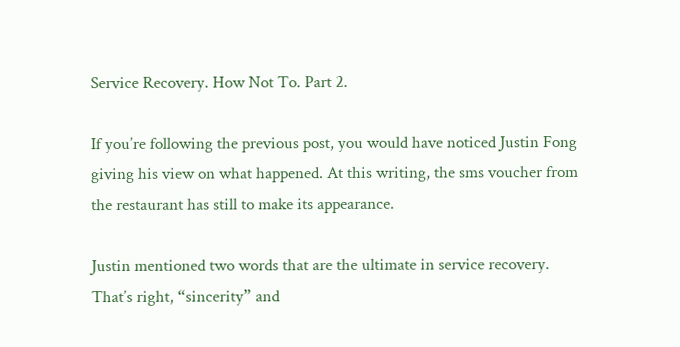Service Recovery. How Not To. Part 2.

If you’re following the previous post, you would have noticed Justin Fong giving his view on what happened. At this writing, the sms voucher from the restaurant has still to make its appearance.

Justin mentioned two words that are the ultimate in service recovery. That’s right, “sincerity” and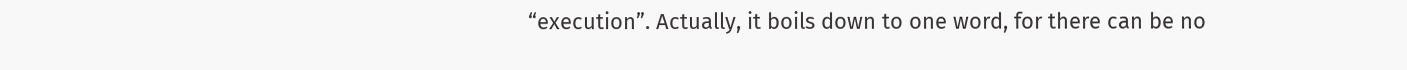“execution”. Actually, it boils down to one word, for there can be no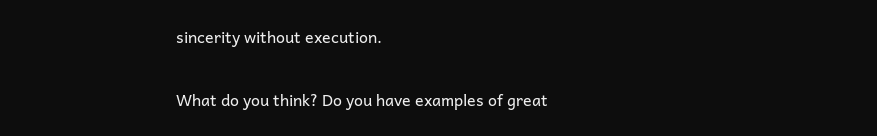sincerity without execution.

What do you think? Do you have examples of great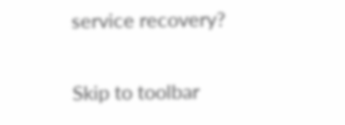service recovery?

Skip to toolbar